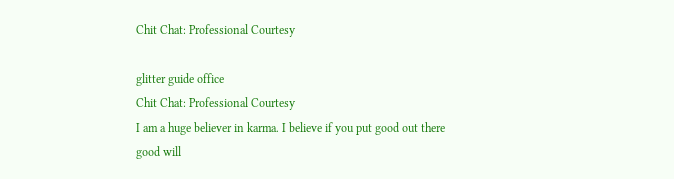Chit Chat: Professional Courtesy

glitter guide office
Chit Chat: Professional Courtesy
I am a huge believer in karma. I believe if you put good out there good will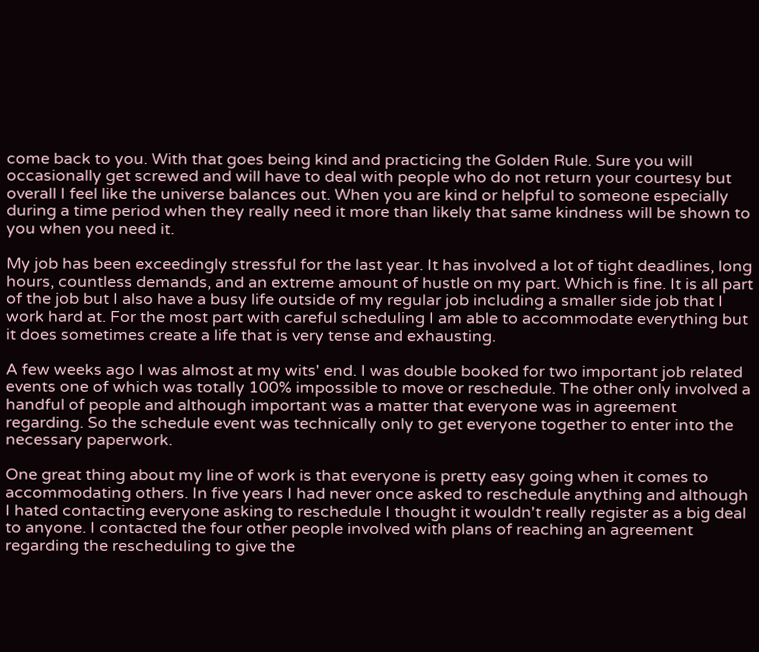come back to you. With that goes being kind and practicing the Golden Rule. Sure you will occasionally get screwed and will have to deal with people who do not return your courtesy but overall I feel like the universe balances out. When you are kind or helpful to someone especially during a time period when they really need it more than likely that same kindness will be shown to you when you need it.

My job has been exceedingly stressful for the last year. It has involved a lot of tight deadlines, long hours, countless demands, and an extreme amount of hustle on my part. Which is fine. It is all part of the job but I also have a busy life outside of my regular job including a smaller side job that I work hard at. For the most part with careful scheduling I am able to accommodate everything but it does sometimes create a life that is very tense and exhausting.

A few weeks ago I was almost at my wits' end. I was double booked for two important job related events one of which was totally 100% impossible to move or reschedule. The other only involved a handful of people and although important was a matter that everyone was in agreement regarding. So the schedule event was technically only to get everyone together to enter into the necessary paperwork.

One great thing about my line of work is that everyone is pretty easy going when it comes to accommodating others. In five years I had never once asked to reschedule anything and although I hated contacting everyone asking to reschedule I thought it wouldn't really register as a big deal to anyone. I contacted the four other people involved with plans of reaching an agreement regarding the rescheduling to give the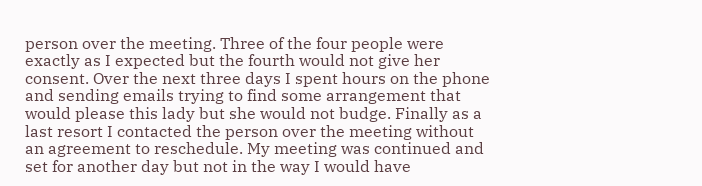person over the meeting. Three of the four people were exactly as I expected but the fourth would not give her consent. Over the next three days I spent hours on the phone and sending emails trying to find some arrangement that would please this lady but she would not budge. Finally as a last resort I contacted the person over the meeting without an agreement to reschedule. My meeting was continued and set for another day but not in the way I would have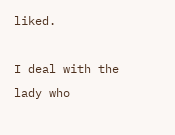liked.

I deal with the lady who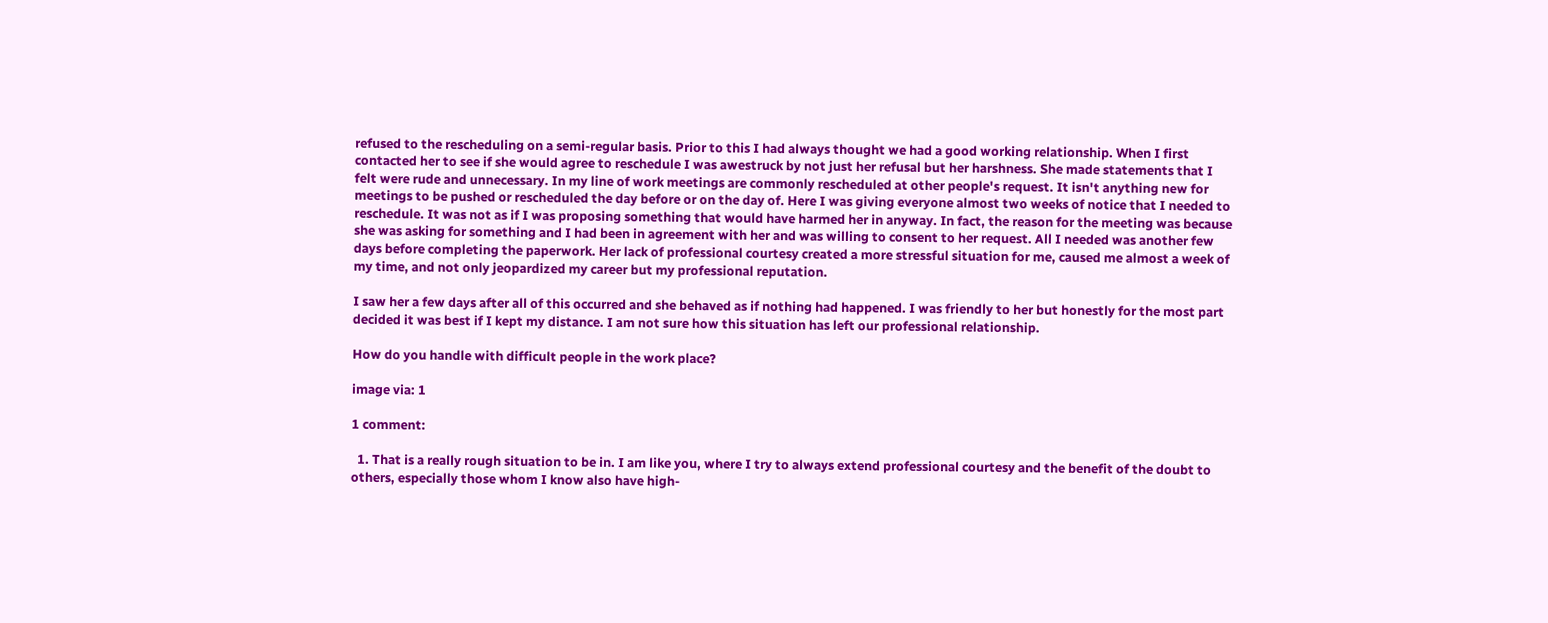refused to the rescheduling on a semi-regular basis. Prior to this I had always thought we had a good working relationship. When I first contacted her to see if she would agree to reschedule I was awestruck by not just her refusal but her harshness. She made statements that I felt were rude and unnecessary. In my line of work meetings are commonly rescheduled at other people's request. It isn't anything new for meetings to be pushed or rescheduled the day before or on the day of. Here I was giving everyone almost two weeks of notice that I needed to reschedule. It was not as if I was proposing something that would have harmed her in anyway. In fact, the reason for the meeting was because she was asking for something and I had been in agreement with her and was willing to consent to her request. All I needed was another few days before completing the paperwork. Her lack of professional courtesy created a more stressful situation for me, caused me almost a week of my time, and not only jeopardized my career but my professional reputation.

I saw her a few days after all of this occurred and she behaved as if nothing had happened. I was friendly to her but honestly for the most part decided it was best if I kept my distance. I am not sure how this situation has left our professional relationship.

How do you handle with difficult people in the work place?

image via: 1

1 comment:

  1. That is a really rough situation to be in. I am like you, where I try to always extend professional courtesy and the benefit of the doubt to others, especially those whom I know also have high-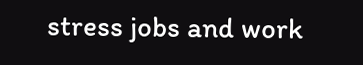stress jobs and work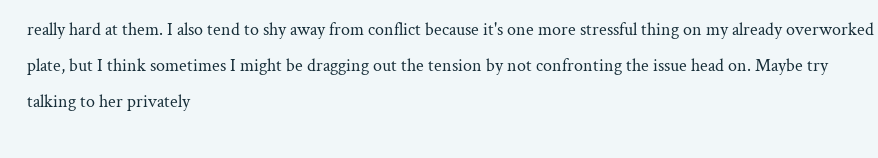really hard at them. I also tend to shy away from conflict because it's one more stressful thing on my already overworked plate, but I think sometimes I might be dragging out the tension by not confronting the issue head on. Maybe try talking to her privately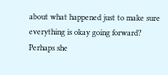about what happened just to make sure everything is okay going forward? Perhaps she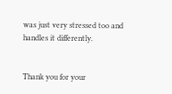was just very stressed too and handles it differently.


Thank you for your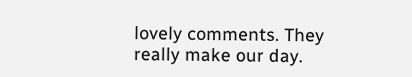lovely comments. They really make our day.